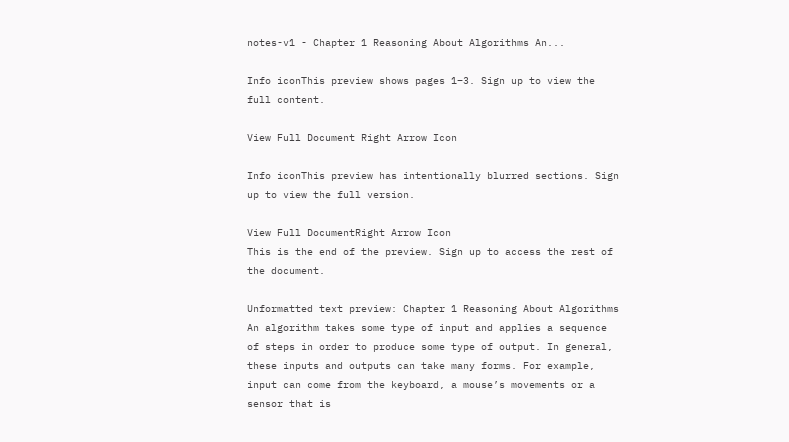notes-v1 - Chapter 1 Reasoning About Algorithms An...

Info iconThis preview shows pages 1–3. Sign up to view the full content.

View Full Document Right Arrow Icon

Info iconThis preview has intentionally blurred sections. Sign up to view the full version.

View Full DocumentRight Arrow Icon
This is the end of the preview. Sign up to access the rest of the document.

Unformatted text preview: Chapter 1 Reasoning About Algorithms An algorithm takes some type of input and applies a sequence of steps in order to produce some type of output. In general, these inputs and outputs can take many forms. For example, input can come from the keyboard, a mouse’s movements or a sensor that is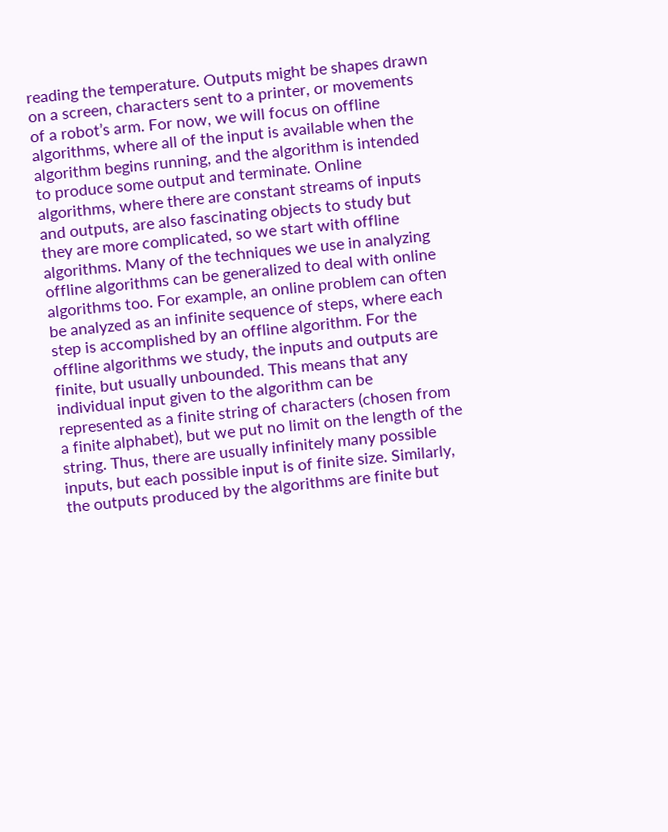reading the temperature. Outputs might be shapes drawn on a screen, characters sent to a printer, or movements of a robot’s arm. For now, we will focus on offline algorithms, where all of the input is available when the algorithm begins running, and the algorithm is intended to produce some output and terminate. Online algorithms, where there are constant streams of inputs and outputs, are also fascinating objects to study but they are more complicated, so we start with offline algorithms. Many of the techniques we use in analyzing offline algorithms can be generalized to deal with online algorithms too. For example, an online problem can often be analyzed as an infinite sequence of steps, where each step is accomplished by an offline algorithm. For the offline algorithms we study, the inputs and outputs are finite, but usually unbounded. This means that any individual input given to the algorithm can be represented as a finite string of characters (chosen from a finite alphabet), but we put no limit on the length of the string. Thus, there are usually infinitely many possible inputs, but each possible input is of finite size. Similarly, the outputs produced by the algorithms are finite but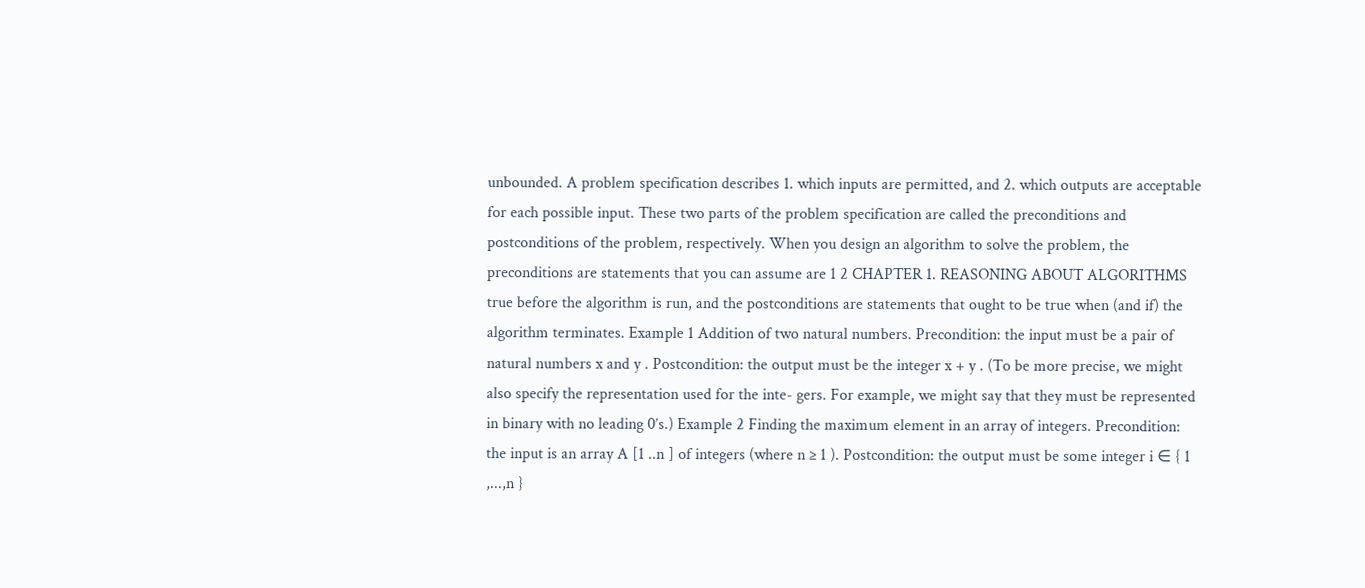unbounded. A problem specification describes 1. which inputs are permitted, and 2. which outputs are acceptable for each possible input. These two parts of the problem specification are called the preconditions and postconditions of the problem, respectively. When you design an algorithm to solve the problem, the preconditions are statements that you can assume are 1 2 CHAPTER 1. REASONING ABOUT ALGORITHMS true before the algorithm is run, and the postconditions are statements that ought to be true when (and if) the algorithm terminates. Example 1 Addition of two natural numbers. Precondition: the input must be a pair of natural numbers x and y . Postcondition: the output must be the integer x + y . (To be more precise, we might also specify the representation used for the inte- gers. For example, we might say that they must be represented in binary with no leading 0’s.) Example 2 Finding the maximum element in an array of integers. Precondition: the input is an array A [1 ..n ] of integers (where n ≥ 1 ). Postcondition: the output must be some integer i ∈ { 1 ,...,n }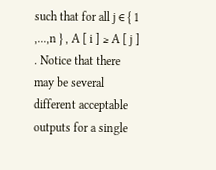such that for all j ∈ { 1 ,...,n } , A [ i ] ≥ A [ j ] . Notice that there may be several different acceptable outputs for a single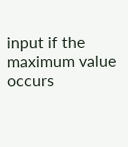input if the maximum value occurs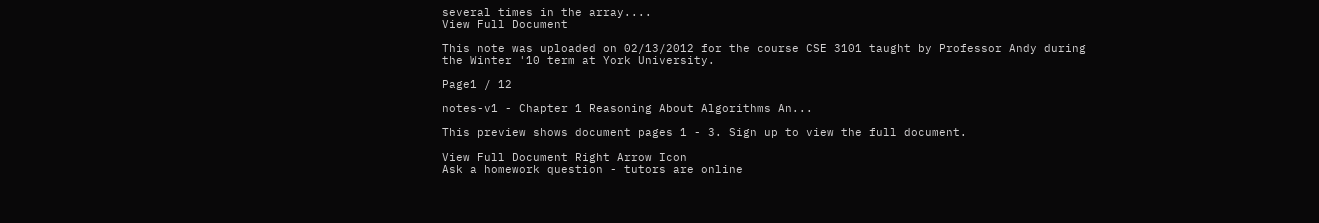several times in the array....
View Full Document

This note was uploaded on 02/13/2012 for the course CSE 3101 taught by Professor Andy during the Winter '10 term at York University.

Page1 / 12

notes-v1 - Chapter 1 Reasoning About Algorithms An...

This preview shows document pages 1 - 3. Sign up to view the full document.

View Full Document Right Arrow Icon
Ask a homework question - tutors are online